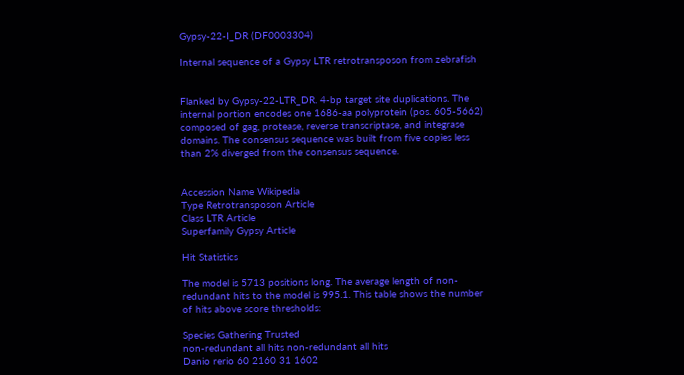Gypsy-22-I_DR (DF0003304)

Internal sequence of a Gypsy LTR retrotransposon from zebrafish


Flanked by Gypsy-22-LTR_DR. 4-bp target site duplications. The internal portion encodes one 1686-aa polyprotein (pos. 605-5662) composed of gag, protease, reverse transcriptase, and integrase domains. The consensus sequence was built from five copies less than 2% diverged from the consensus sequence.


Accession Name Wikipedia
Type Retrotransposon Article
Class LTR Article
Superfamily Gypsy Article

Hit Statistics

The model is 5713 positions long. The average length of non-redundant hits to the model is 995.1. This table shows the number of hits above score thresholds:

Species Gathering Trusted
non-redundant all hits non-redundant all hits
Danio rerio 60 2160 31 1602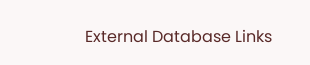External Database Links